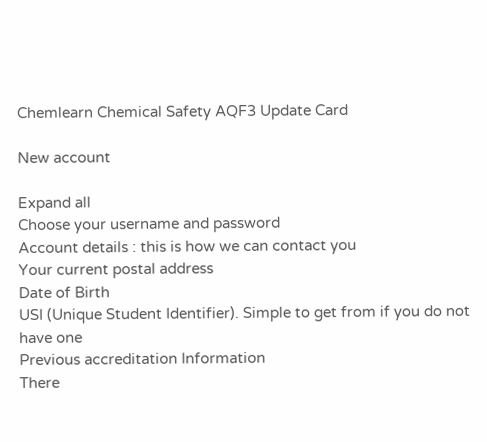Chemlearn Chemical Safety AQF3 Update Card

New account

Expand all
Choose your username and password
Account details : this is how we can contact you
Your current postal address
Date of Birth
USI (Unique Student Identifier). Simple to get from if you do not have one
Previous accreditation Information
There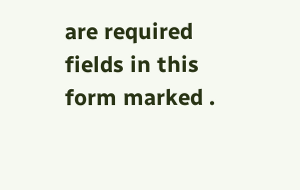are required fields in this form marked .